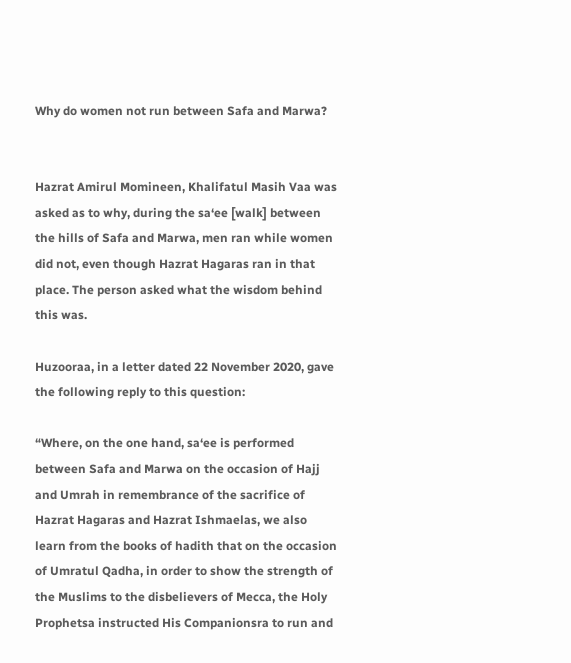Why do women not run between Safa and Marwa?


Hazrat Amirul Momineen, Khalifatul Masih Vaa was asked as to why, during the sa‘ee [walk] between the hills of Safa and Marwa, men ran while women did not, even though Hazrat Hagaras ran in that place. The person asked what the wisdom behind this was.

Huzooraa, in a letter dated 22 November 2020, gave the following reply to this question:

“Where, on the one hand, sa‘ee is performed between Safa and Marwa on the occasion of Hajj and Umrah in remembrance of the sacrifice of Hazrat Hagaras and Hazrat Ishmaelas, we also learn from the books of hadith that on the occasion of Umratul Qadha, in order to show the strength of the Muslims to the disbelievers of Mecca, the Holy Prophetsa instructed His Companionsra to run and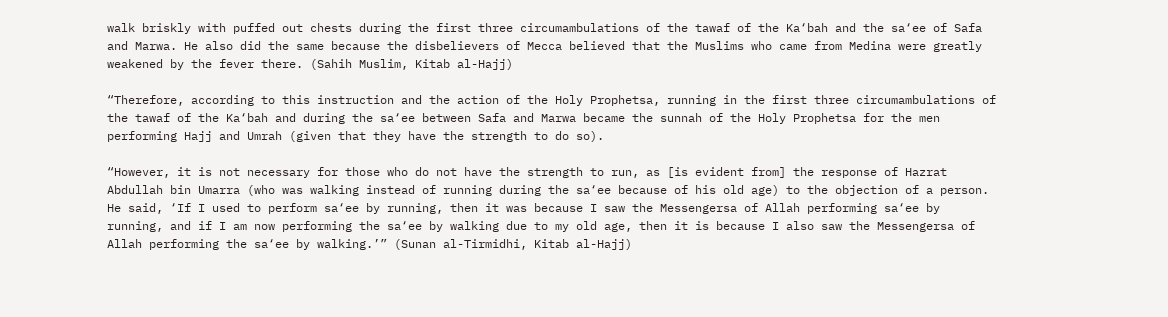walk briskly with puffed out chests during the first three circumambulations of the tawaf of the Ka‘bah and the sa‘ee of Safa and Marwa. He also did the same because the disbelievers of Mecca believed that the Muslims who came from Medina were greatly weakened by the fever there. (Sahih Muslim, Kitab al-Hajj)

“Therefore, according to this instruction and the action of the Holy Prophetsa, running in the first three circumambulations of the tawaf of the Ka‘bah and during the sa‘ee between Safa and Marwa became the sunnah of the Holy Prophetsa for the men performing Hajj and Umrah (given that they have the strength to do so).

“However, it is not necessary for those who do not have the strength to run, as [is evident from] the response of Hazrat Abdullah bin Umarra (who was walking instead of running during the sa‘ee because of his old age) to the objection of a person. He said, ‘If I used to perform sa‘ee by running, then it was because I saw the Messengersa of Allah performing sa‘ee by running, and if I am now performing the sa‘ee by walking due to my old age, then it is because I also saw the Messengersa of Allah performing the sa‘ee by walking.’” (Sunan al-Tirmidhi, Kitab al-Hajj)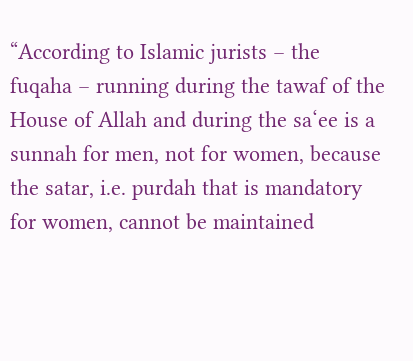“According to Islamic jurists – the fuqaha – running during the tawaf of the House of Allah and during the sa‘ee is a sunnah for men, not for women, because the satar, i.e. purdah that is mandatory for women, cannot be maintained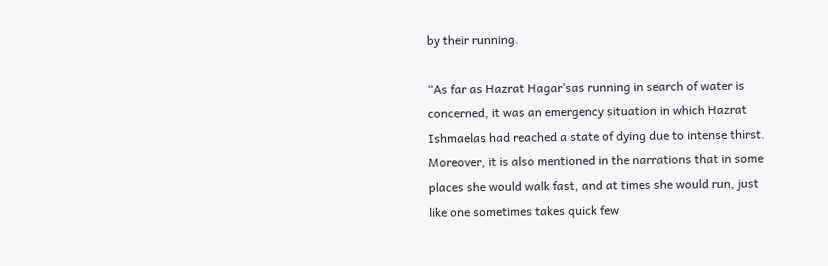by their running.

“As far as Hazrat Hagar’sas running in search of water is concerned, it was an emergency situation in which Hazrat Ishmaelas had reached a state of dying due to intense thirst. Moreover, it is also mentioned in the narrations that in some places she would walk fast, and at times she would run, just like one sometimes takes quick few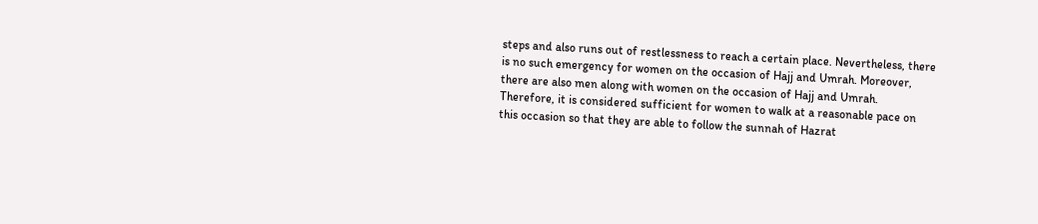steps and also runs out of restlessness to reach a certain place. Nevertheless, there is no such emergency for women on the occasion of Hajj and Umrah. Moreover, there are also men along with women on the occasion of Hajj and Umrah. Therefore, it is considered sufficient for women to walk at a reasonable pace on this occasion so that they are able to follow the sunnah of Hazrat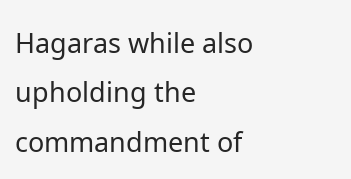Hagaras while also upholding the commandment of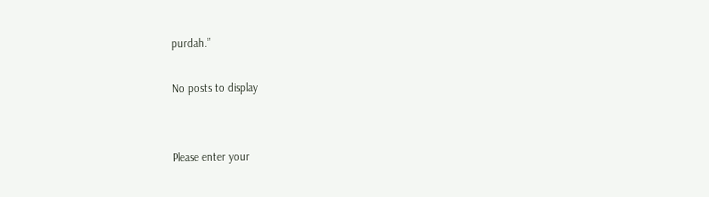purdah.”

No posts to display


Please enter your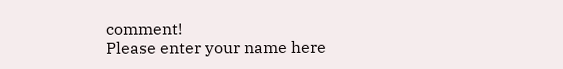comment!
Please enter your name here